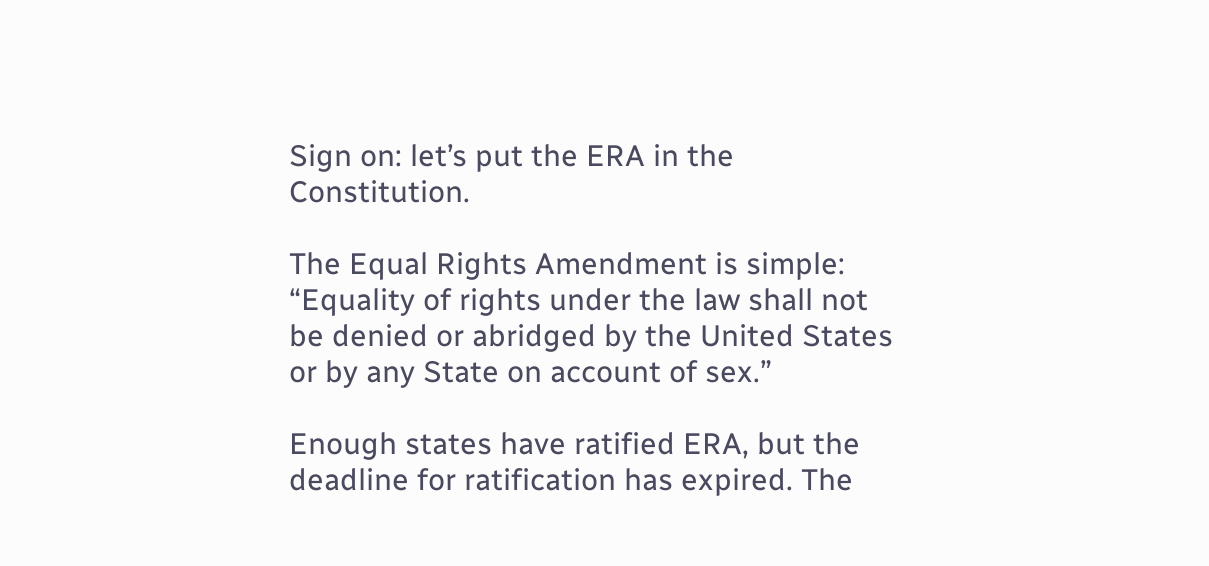Sign on: let’s put the ERA in the Constitution.

The Equal Rights Amendment is simple: “Equality of rights under the law shall not be denied or abridged by the United States or by any State on account of sex.”

Enough states have ratified ERA, but the deadline for ratification has expired. The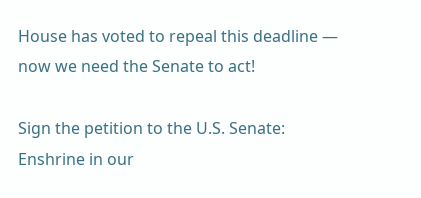House has voted to repeal this deadline — now we need the Senate to act!

Sign the petition to the U.S. Senate: Enshrine in our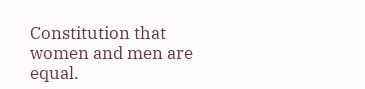Constitution that women and men are equal.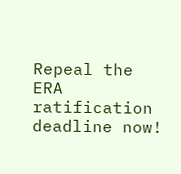Repeal the ERA ratification deadline now!